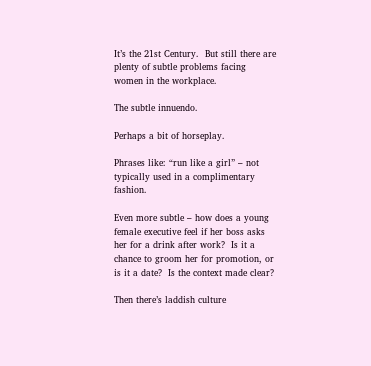It’s the 21st Century.  But still there are plenty of subtle problems facing women in the workplace.

The subtle innuendo.

Perhaps a bit of horseplay.

Phrases like: “run like a girl” – not typically used in a complimentary fashion.

Even more subtle – how does a young female executive feel if her boss asks her for a drink after work?  Is it a chance to groom her for promotion, or is it a date?  Is the context made clear?

Then there’s laddish culture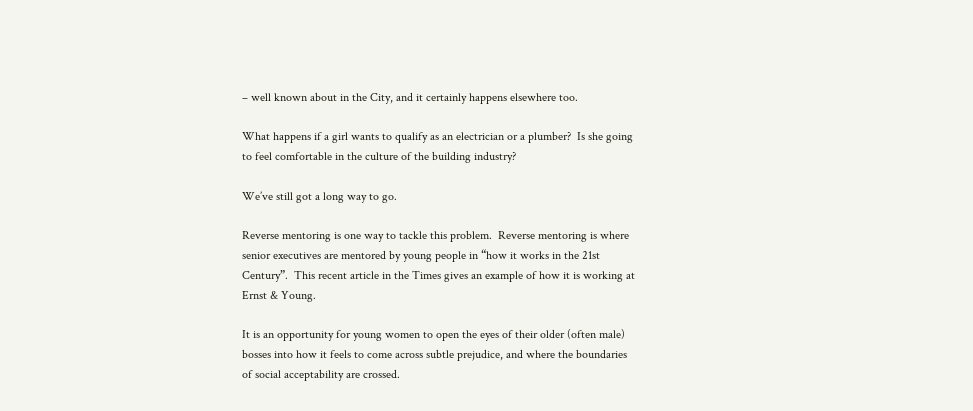– well known about in the City, and it certainly happens elsewhere too.

What happens if a girl wants to qualify as an electrician or a plumber?  Is she going to feel comfortable in the culture of the building industry?

We’ve still got a long way to go.

Reverse mentoring is one way to tackle this problem.  Reverse mentoring is where senior executives are mentored by young people in “how it works in the 21st Century”.  This recent article in the Times gives an example of how it is working at Ernst & Young.

It is an opportunity for young women to open the eyes of their older (often male) bosses into how it feels to come across subtle prejudice, and where the boundaries of social acceptability are crossed.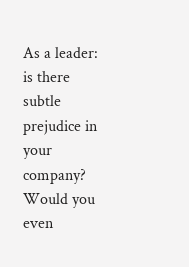As a leader: is there subtle prejudice in your company?  Would you even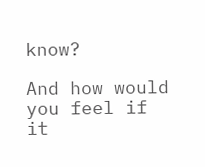know?

And how would you feel if it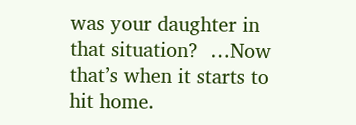was your daughter in that situation?  …Now that’s when it starts to hit home.